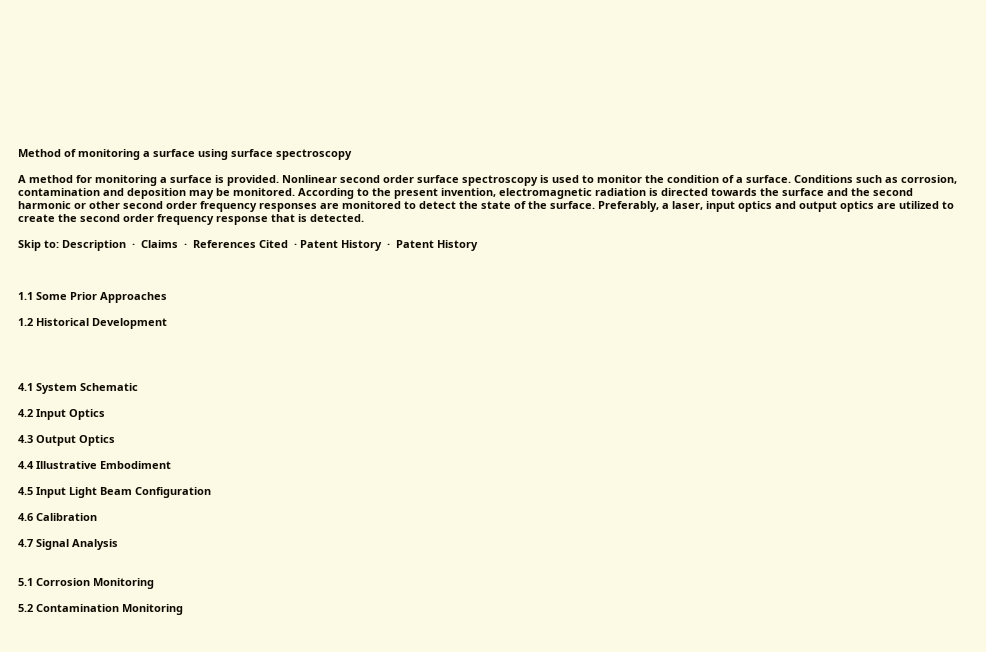Method of monitoring a surface using surface spectroscopy

A method for monitoring a surface is provided. Nonlinear second order surface spectroscopy is used to monitor the condition of a surface. Conditions such as corrosion, contamination and deposition may be monitored. According to the present invention, electromagnetic radiation is directed towards the surface and the second harmonic or other second order frequency responses are monitored to detect the state of the surface. Preferably, a laser, input optics and output optics are utilized to create the second order frequency response that is detected.

Skip to: Description  ·  Claims  ·  References Cited  · Patent History  ·  Patent History



1.1 Some Prior Approaches

1.2 Historical Development




4.1 System Schematic

4.2 Input Optics

4.3 Output Optics

4.4 Illustrative Embodiment

4.5 Input Light Beam Configuration

4.6 Calibration

4.7 Signal Analysis


5.1 Corrosion Monitoring

5.2 Contamination Monitoring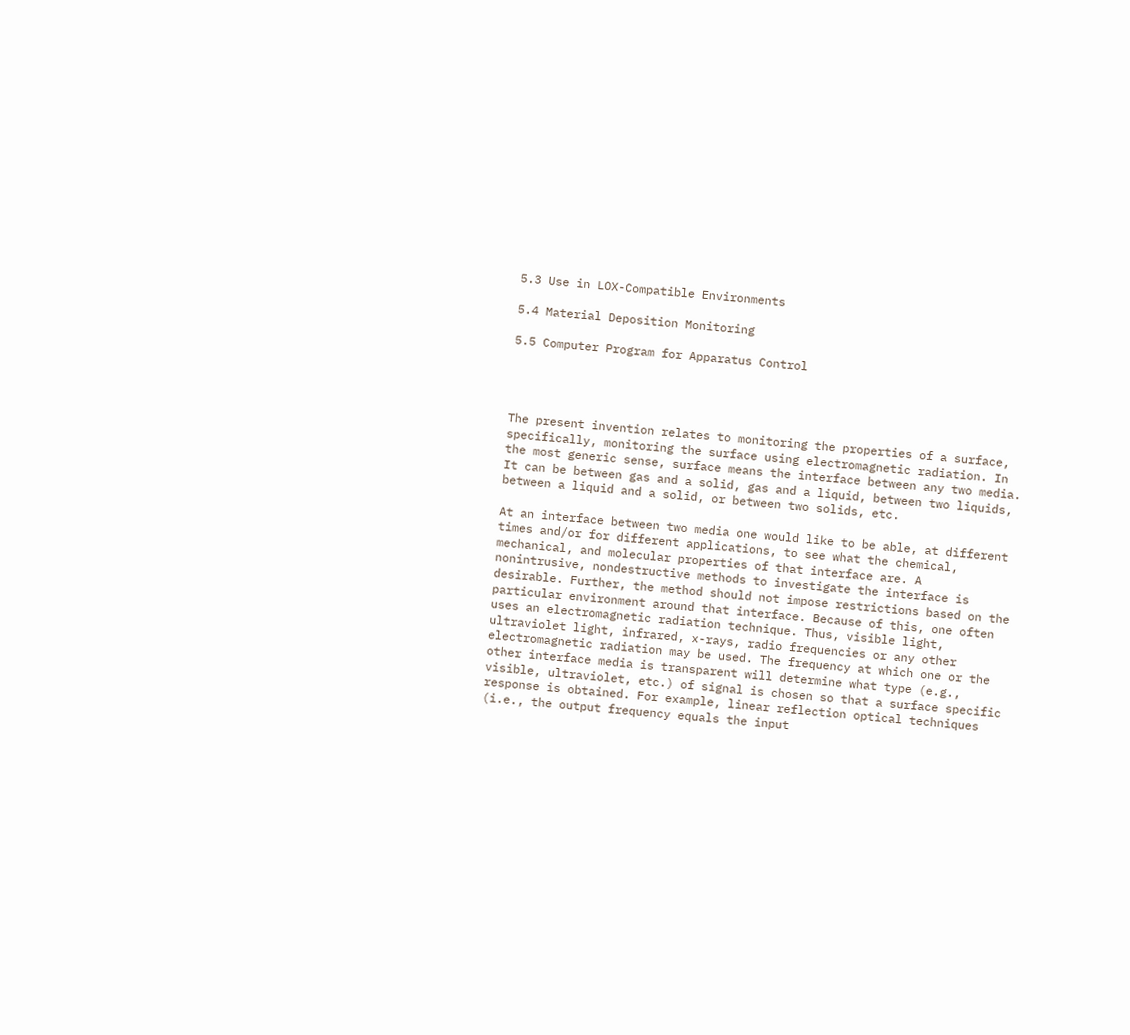5.3 Use in LOX-Compatible Environments

5.4 Material Deposition Monitoring

5.5 Computer Program for Apparatus Control




The present invention relates to monitoring the properties of a surface, specifically, monitoring the surface using electromagnetic radiation. In the most generic sense, surface means the interface between any two media. It can be between gas and a solid, gas and a liquid, between two liquids, between a liquid and a solid, or between two solids, etc.

At an interface between two media one would like to be able, at different times and/or for different applications, to see what the chemical, mechanical, and molecular properties of that interface are. A nonintrusive, nondestructive methods to investigate the interface is desirable. Further, the method should not impose restrictions based on the particular environment around that interface. Because of this, one often uses an electromagnetic radiation technique. Thus, visible light, ultraviolet light, infrared, x-rays, radio frequencies or any other electromagnetic radiation may be used. The frequency at which one or the other interface media is transparent will determine what type (e.g., visible, ultraviolet, etc.) of signal is chosen so that a surface specific response is obtained. For example, linear reflection optical techniques (i.e., the output frequency equals the input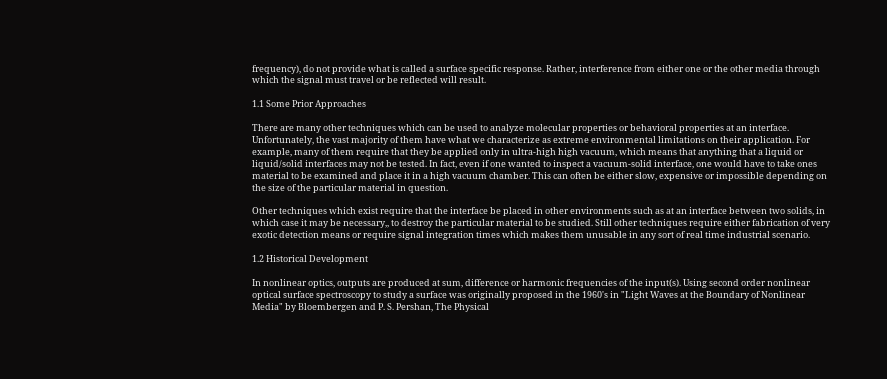frequency), do not provide what is called a surface specific response. Rather, interference from either one or the other media through which the signal must travel or be reflected will result.

1.1 Some Prior Approaches

There are many other techniques which can be used to analyze molecular properties or behavioral properties at an interface. Unfortunately, the vast majority of them have what we characterize as extreme environmental limitations on their application. For example, many of them require that they be applied only in ultra-high high vacuum, which means that anything that a liquid or liquid/solid interfaces may not be tested. In fact, even if one wanted to inspect a vacuum-solid interface, one would have to take ones material to be examined and place it in a high vacuum chamber. This can often be either slow, expensive or impossible depending on the size of the particular material in question.

Other techniques which exist require that the interface be placed in other environments such as at an interface between two solids, in which case it may be necessary,, to destroy the particular material to be studied. Still other techniques require either fabrication of very exotic detection means or require signal integration times which makes them unusable in any sort of real time industrial scenario.

1.2 Historical Development

In nonlinear optics, outputs are produced at sum, difference or harmonic frequencies of the input(s). Using second order nonlinear optical surface spectroscopy to study a surface was originally proposed in the 1960's in "Light Waves at the Boundary of Nonlinear Media" by Bloembergen and P. S. Pershan, The Physical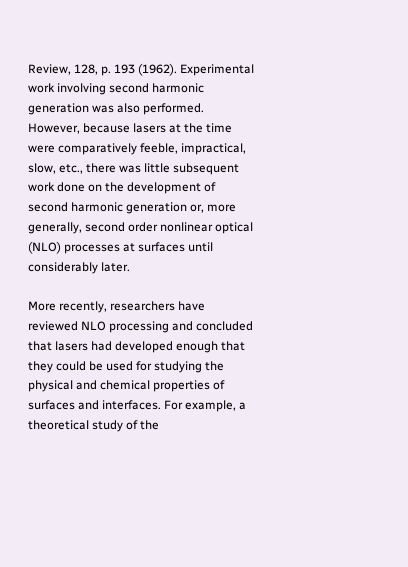Review, 128, p. 193 (1962). Experimental work involving second harmonic generation was also performed. However, because lasers at the time were comparatively feeble, impractical, slow, etc., there was little subsequent work done on the development of second harmonic generation or, more generally, second order nonlinear optical (NLO) processes at surfaces until considerably later.

More recently, researchers have reviewed NLO processing and concluded that lasers had developed enough that they could be used for studying the physical and chemical properties of surfaces and interfaces. For example, a theoretical study of the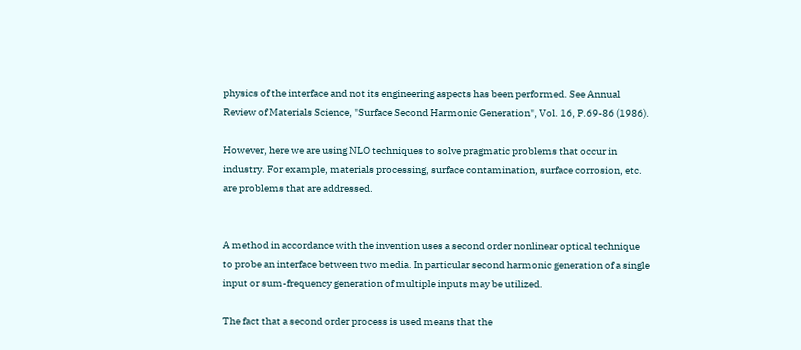physics of the interface and not its engineering aspects has been performed. See Annual Review of Materials Science, "Surface Second Harmonic Generation", Vol. 16, P.69-86 (1986).

However, here we are using NLO techniques to solve pragmatic problems that occur in industry. For example, materials processing, surface contamination, surface corrosion, etc. are problems that are addressed.


A method in accordance with the invention uses a second order nonlinear optical technique to probe an interface between two media. In particular second harmonic generation of a single input or sum-frequency generation of multiple inputs may be utilized.

The fact that a second order process is used means that the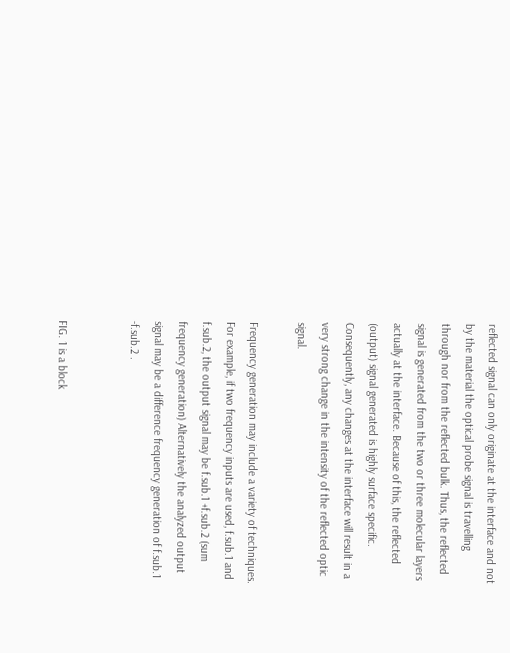reflected signal can only originate at the interface and not by the material the optical probe signal is travelling through nor from the reflected bulk. Thus, the reflected signal is generated from the two or three molecular layers actually at the interface. Because of this, the reflected (output) signal generated is highly surface specific. Consequently, any changes at the interface will result in a very strong change in the intensity of the reflected optic signal.

Frequency generation may include a variety of techniques. For example, if two frequency inputs are used, f.sub.1 and f.sub.2, the output signal may be f.sub.1 +f.sub.2 (sum frequency generation) Alternatively the analyzed output signal may be a difference frequency generation of f.sub.1 -f.sub.2 .


FIG. 1 is a block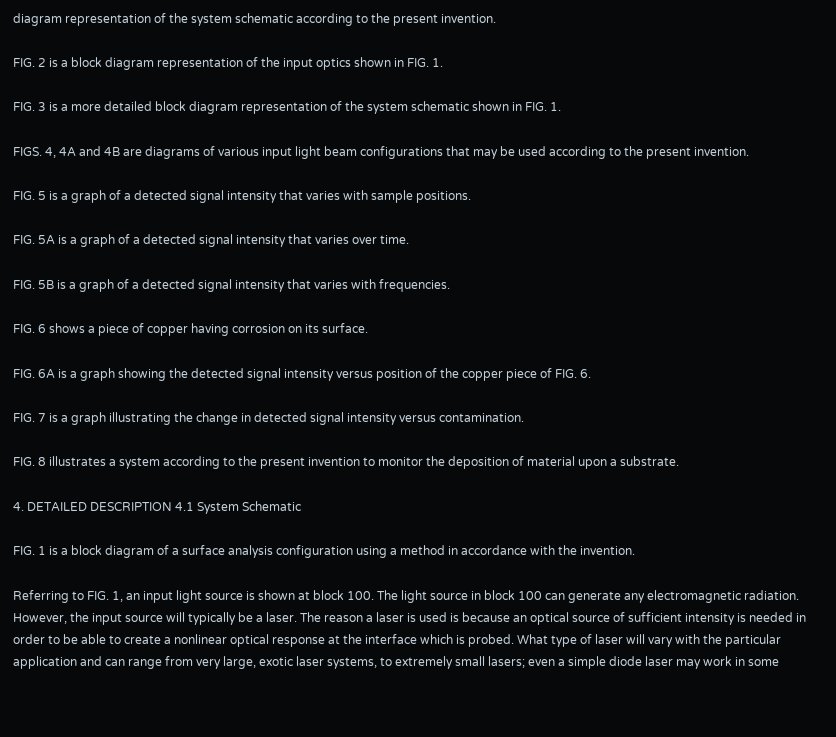diagram representation of the system schematic according to the present invention.

FIG. 2 is a block diagram representation of the input optics shown in FIG. 1.

FIG. 3 is a more detailed block diagram representation of the system schematic shown in FIG. 1.

FIGS. 4, 4A and 4B are diagrams of various input light beam configurations that may be used according to the present invention.

FIG. 5 is a graph of a detected signal intensity that varies with sample positions.

FIG. 5A is a graph of a detected signal intensity that varies over time.

FIG. 5B is a graph of a detected signal intensity that varies with frequencies.

FIG. 6 shows a piece of copper having corrosion on its surface.

FIG. 6A is a graph showing the detected signal intensity versus position of the copper piece of FIG. 6.

FIG. 7 is a graph illustrating the change in detected signal intensity versus contamination.

FIG. 8 illustrates a system according to the present invention to monitor the deposition of material upon a substrate.

4. DETAILED DESCRIPTION 4.1 System Schematic

FIG. 1 is a block diagram of a surface analysis configuration using a method in accordance with the invention.

Referring to FIG. 1, an input light source is shown at block 100. The light source in block 100 can generate any electromagnetic radiation. However, the input source will typically be a laser. The reason a laser is used is because an optical source of sufficient intensity is needed in order to be able to create a nonlinear optical response at the interface which is probed. What type of laser will vary with the particular application and can range from very large, exotic laser systems, to extremely small lasers; even a simple diode laser may work in some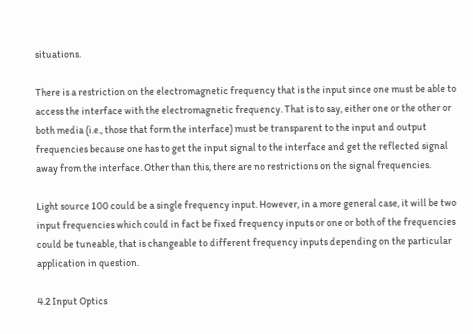situations.

There is a restriction on the electromagnetic frequency that is the input since one must be able to access the interface with the electromagnetic frequency. That is to say, either one or the other or both media (i.e., those that form the interface) must be transparent to the input and output frequencies because one has to get the input signal to the interface and get the reflected signal away from the interface. Other than this, there are no restrictions on the signal frequencies.

Light source 100 could be a single frequency input. However, in a more general case, it will be two input frequencies which could in fact be fixed frequency inputs or one or both of the frequencies could be tuneable, that is changeable to different frequency inputs depending on the particular application in question.

4.2 Input Optics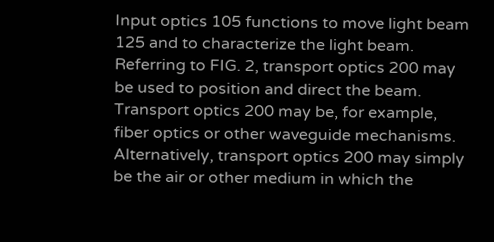Input optics 105 functions to move light beam 125 and to characterize the light beam. Referring to FIG. 2, transport optics 200 may be used to position and direct the beam. Transport optics 200 may be, for example, fiber optics or other waveguide mechanisms. Alternatively, transport optics 200 may simply be the air or other medium in which the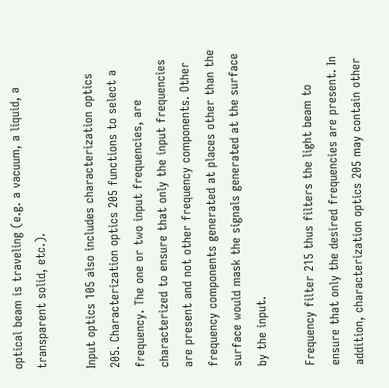optical beam is traveling (e.g. a vacuum, a liquid, a transparent solid, etc.).

Input optics 105 also includes characterization optics 205. Characterization optics 205 functions to select a frequency. The one or two input frequencies, are characterized to ensure that only the input frequencies are present and not other frequency components. Other frequency components generated at places other than the surface would mask the signals generated at the surface by the input.

Frequency filter 215 thus filters the light beam to ensure that only the desired frequencies are present. In addition, characterization optics 205 may contain other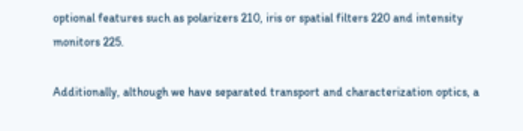optional features such as polarizers 210, iris or spatial filters 220 and intensity monitors 225.

Additionally, although we have separated transport and characterization optics, a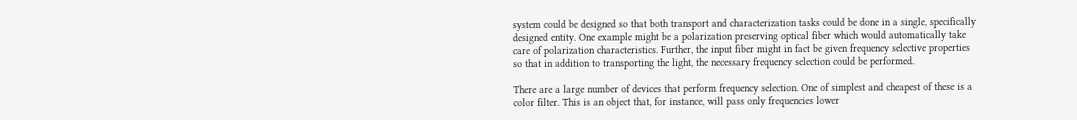system could be designed so that both transport and characterization tasks could be done in a single, specifically designed entity. One example might be a polarization preserving optical fiber which would automatically take care of polarization characteristics. Further, the input fiber might in fact be given frequency selective properties so that in addition to transporting the light, the necessary frequency selection could be performed.

There are a large number of devices that perform frequency selection. One of simplest and cheapest of these is a color filter. This is an object that, for instance, will pass only frequencies lower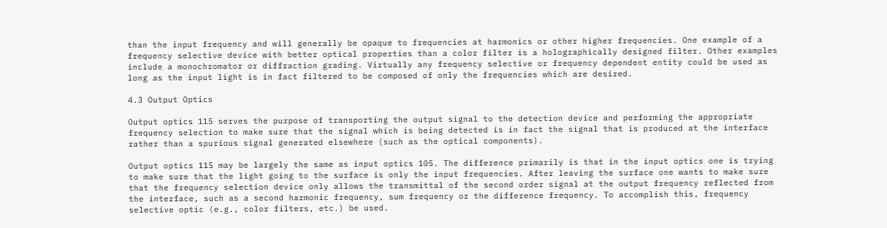than the input frequency and will generally be opaque to frequencies at harmonics or other higher frequencies. One example of a frequency selective device with better optical properties than a color filter is a holographically designed filter. Other examples include a monochromator or diffraction grading. Virtually any frequency selective or frequency dependent entity could be used as long as the input light is in fact filtered to be composed of only the frequencies which are desired.

4.3 Output Optics

Output optics 115 serves the purpose of transporting the output signal to the detection device and performing the appropriate frequency selection to make sure that the signal which is being detected is in fact the signal that is produced at the interface rather than a spurious signal generated elsewhere (such as the optical components).

Output optics 115 may be largely the same as input optics 105. The difference primarily is that in the input optics one is trying to make sure that the light going to the surface is only the input frequencies. After leaving the surface one wants to make sure that the frequency selection device only allows the transmittal of the second order signal at the output frequency reflected from the interface, such as a second harmonic frequency, sum frequency or the difference frequency. To accomplish this, frequency selective optic (e.g., color filters, etc.) be used.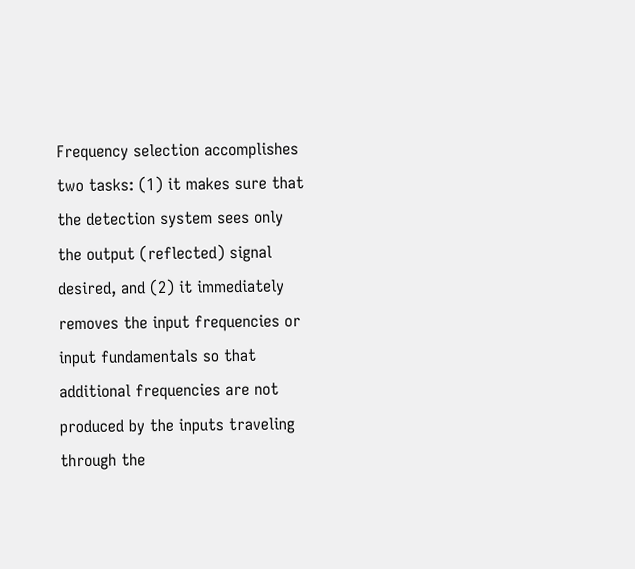Frequency selection accomplishes two tasks: (1) it makes sure that the detection system sees only the output (reflected) signal desired, and (2) it immediately removes the input frequencies or input fundamentals so that additional frequencies are not produced by the inputs traveling through the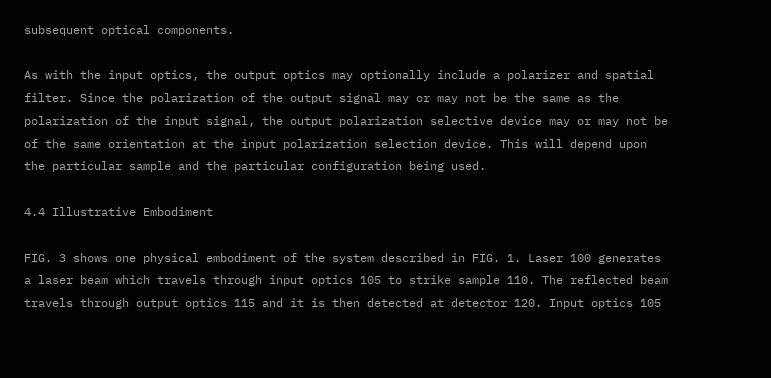subsequent optical components.

As with the input optics, the output optics may optionally include a polarizer and spatial filter. Since the polarization of the output signal may or may not be the same as the polarization of the input signal, the output polarization selective device may or may not be of the same orientation at the input polarization selection device. This will depend upon the particular sample and the particular configuration being used.

4.4 Illustrative Embodiment

FIG. 3 shows one physical embodiment of the system described in FIG. 1. Laser 100 generates a laser beam which travels through input optics 105 to strike sample 110. The reflected beam travels through output optics 115 and it is then detected at detector 120. Input optics 105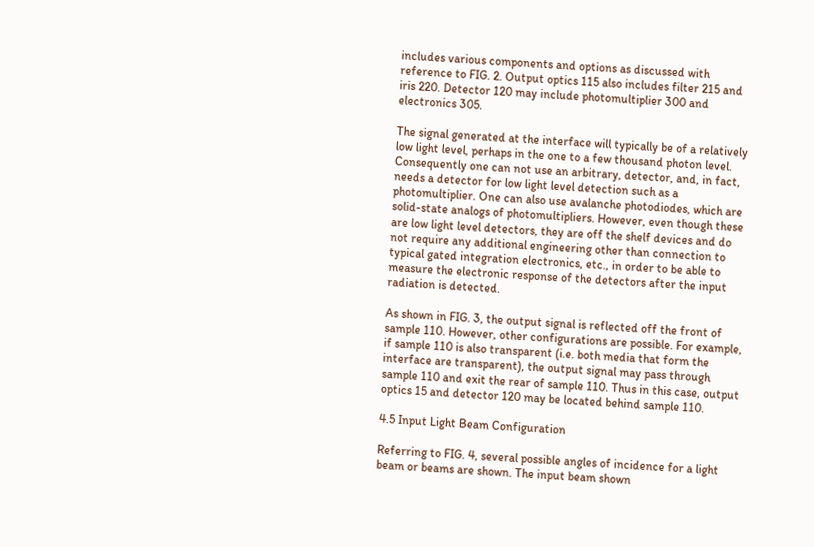includes various components and options as discussed with reference to FIG. 2. Output optics 115 also includes filter 215 and iris 220. Detector 120 may include photomultiplier 300 and electronics 305.

The signal generated at the interface will typically be of a relatively low light level, perhaps in the one to a few thousand photon level. Consequently one can not use an arbitrary, detector, and, in fact, needs a detector for low light level detection such as a photomultiplier. One can also use avalanche photodiodes, which are solid-state analogs of photomultipliers. However, even though these are low light level detectors, they are off the shelf devices and do not require any additional engineering other than connection to typical gated integration electronics, etc., in order to be able to measure the electronic response of the detectors after the input radiation is detected.

As shown in FIG. 3, the output signal is reflected off the front of sample 110. However, other configurations are possible. For example, if sample 110 is also transparent (i.e. both media that form the interface are transparent), the output signal may pass through sample 110 and exit the rear of sample 110. Thus in this case, output optics 15 and detector 120 may be located behind sample 110.

4.5 Input Light Beam Configuration

Referring to FIG. 4, several possible angles of incidence for a light beam or beams are shown. The input beam shown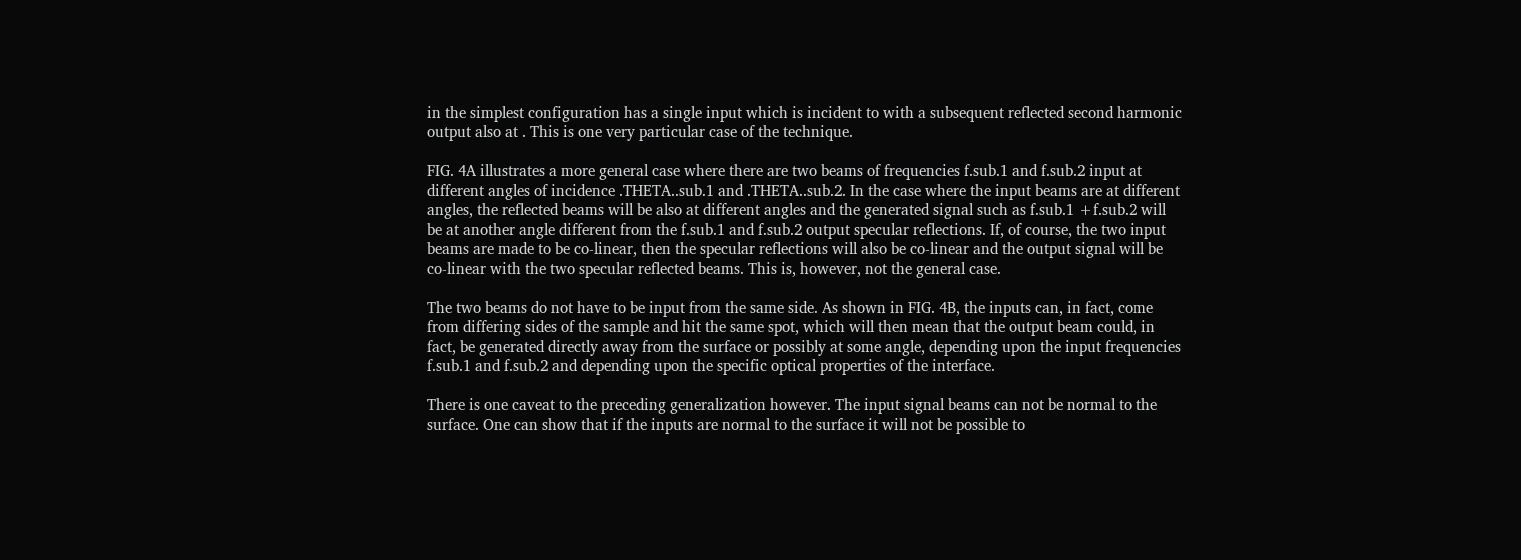in the simplest configuration has a single input which is incident to with a subsequent reflected second harmonic output also at . This is one very particular case of the technique.

FIG. 4A illustrates a more general case where there are two beams of frequencies f.sub.1 and f.sub.2 input at different angles of incidence .THETA..sub.1 and .THETA..sub.2. In the case where the input beams are at different angles, the reflected beams will be also at different angles and the generated signal such as f.sub.1 +f.sub.2 will be at another angle different from the f.sub.1 and f.sub.2 output specular reflections. If, of course, the two input beams are made to be co-linear, then the specular reflections will also be co-linear and the output signal will be co-linear with the two specular reflected beams. This is, however, not the general case.

The two beams do not have to be input from the same side. As shown in FIG. 4B, the inputs can, in fact, come from differing sides of the sample and hit the same spot, which will then mean that the output beam could, in fact, be generated directly away from the surface or possibly at some angle, depending upon the input frequencies f.sub.1 and f.sub.2 and depending upon the specific optical properties of the interface.

There is one caveat to the preceding generalization however. The input signal beams can not be normal to the surface. One can show that if the inputs are normal to the surface it will not be possible to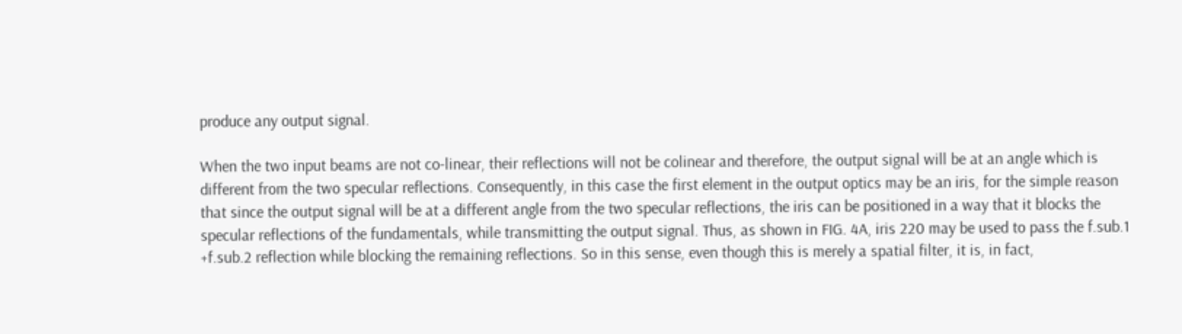produce any output signal.

When the two input beams are not co-linear, their reflections will not be colinear and therefore, the output signal will be at an angle which is different from the two specular reflections. Consequently, in this case the first element in the output optics may be an iris, for the simple reason that since the output signal will be at a different angle from the two specular reflections, the iris can be positioned in a way that it blocks the specular reflections of the fundamentals, while transmitting the output signal. Thus, as shown in FIG. 4A, iris 220 may be used to pass the f.sub.1 +f.sub.2 reflection while blocking the remaining reflections. So in this sense, even though this is merely a spatial filter, it is, in fact,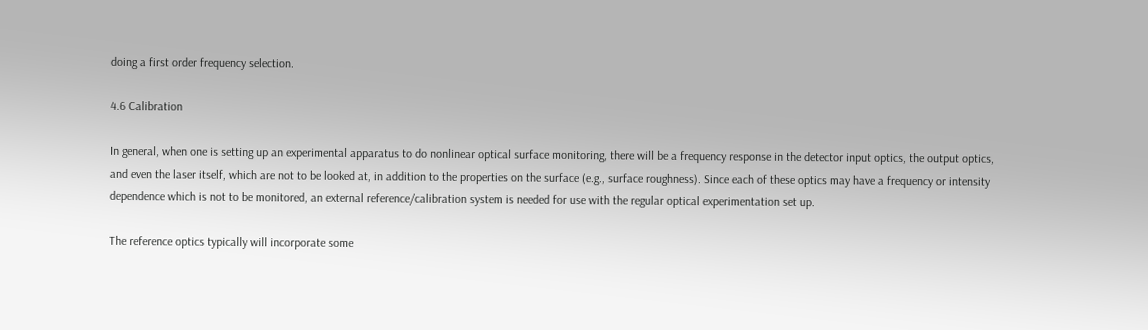doing a first order frequency selection.

4.6 Calibration

In general, when one is setting up an experimental apparatus to do nonlinear optical surface monitoring, there will be a frequency response in the detector input optics, the output optics, and even the laser itself, which are not to be looked at, in addition to the properties on the surface (e.g., surface roughness). Since each of these optics may have a frequency or intensity dependence which is not to be monitored, an external reference/calibration system is needed for use with the regular optical experimentation set up.

The reference optics typically will incorporate some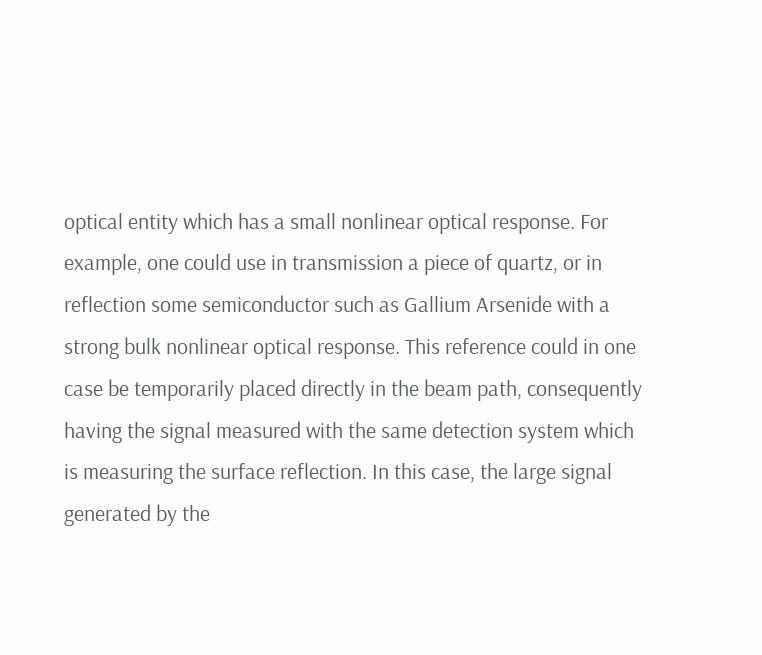optical entity which has a small nonlinear optical response. For example, one could use in transmission a piece of quartz, or in reflection some semiconductor such as Gallium Arsenide with a strong bulk nonlinear optical response. This reference could in one case be temporarily placed directly in the beam path, consequently having the signal measured with the same detection system which is measuring the surface reflection. In this case, the large signal generated by the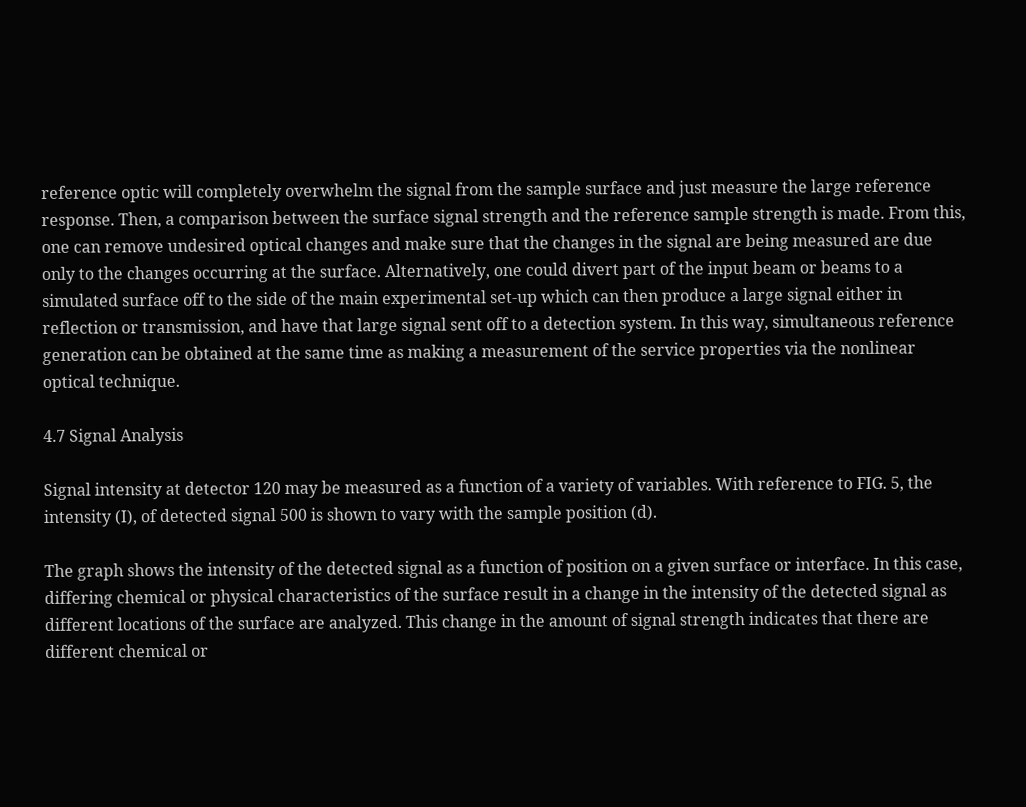reference optic will completely overwhelm the signal from the sample surface and just measure the large reference response. Then, a comparison between the surface signal strength and the reference sample strength is made. From this, one can remove undesired optical changes and make sure that the changes in the signal are being measured are due only to the changes occurring at the surface. Alternatively, one could divert part of the input beam or beams to a simulated surface off to the side of the main experimental set-up which can then produce a large signal either in reflection or transmission, and have that large signal sent off to a detection system. In this way, simultaneous reference generation can be obtained at the same time as making a measurement of the service properties via the nonlinear optical technique.

4.7 Signal Analysis

Signal intensity at detector 120 may be measured as a function of a variety of variables. With reference to FIG. 5, the intensity (I), of detected signal 500 is shown to vary with the sample position (d).

The graph shows the intensity of the detected signal as a function of position on a given surface or interface. In this case, differing chemical or physical characteristics of the surface result in a change in the intensity of the detected signal as different locations of the surface are analyzed. This change in the amount of signal strength indicates that there are different chemical or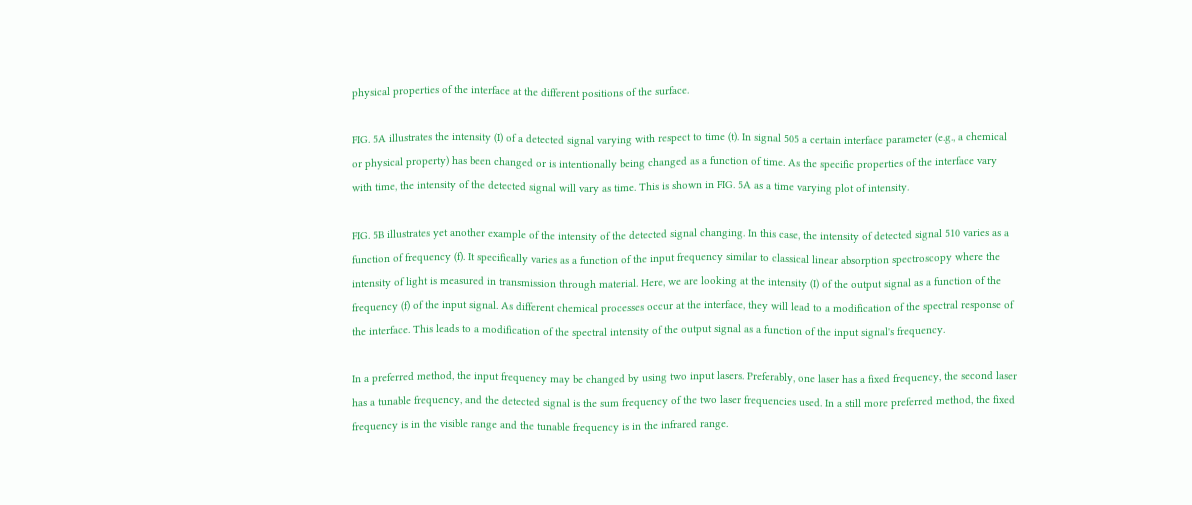physical properties of the interface at the different positions of the surface.

FIG. 5A illustrates the intensity (I) of a detected signal varying with respect to time (t). In signal 505 a certain interface parameter (e.g., a chemical or physical property) has been changed or is intentionally being changed as a function of time. As the specific properties of the interface vary with time, the intensity of the detected signal will vary as time. This is shown in FIG. 5A as a time varying plot of intensity.

FIG. 5B illustrates yet another example of the intensity of the detected signal changing. In this case, the intensity of detected signal 510 varies as a function of frequency (f). It specifically varies as a function of the input frequency similar to classical linear absorption spectroscopy where the intensity of light is measured in transmission through material. Here, we are looking at the intensity (I) of the output signal as a function of the frequency (f) of the input signal. As different chemical processes occur at the interface, they will lead to a modification of the spectral response of the interface. This leads to a modification of the spectral intensity of the output signal as a function of the input signal's frequency.

In a preferred method, the input frequency may be changed by using two input lasers. Preferably, one laser has a fixed frequency, the second laser has a tunable frequency, and the detected signal is the sum frequency of the two laser frequencies used. In a still more preferred method, the fixed frequency is in the visible range and the tunable frequency is in the infrared range.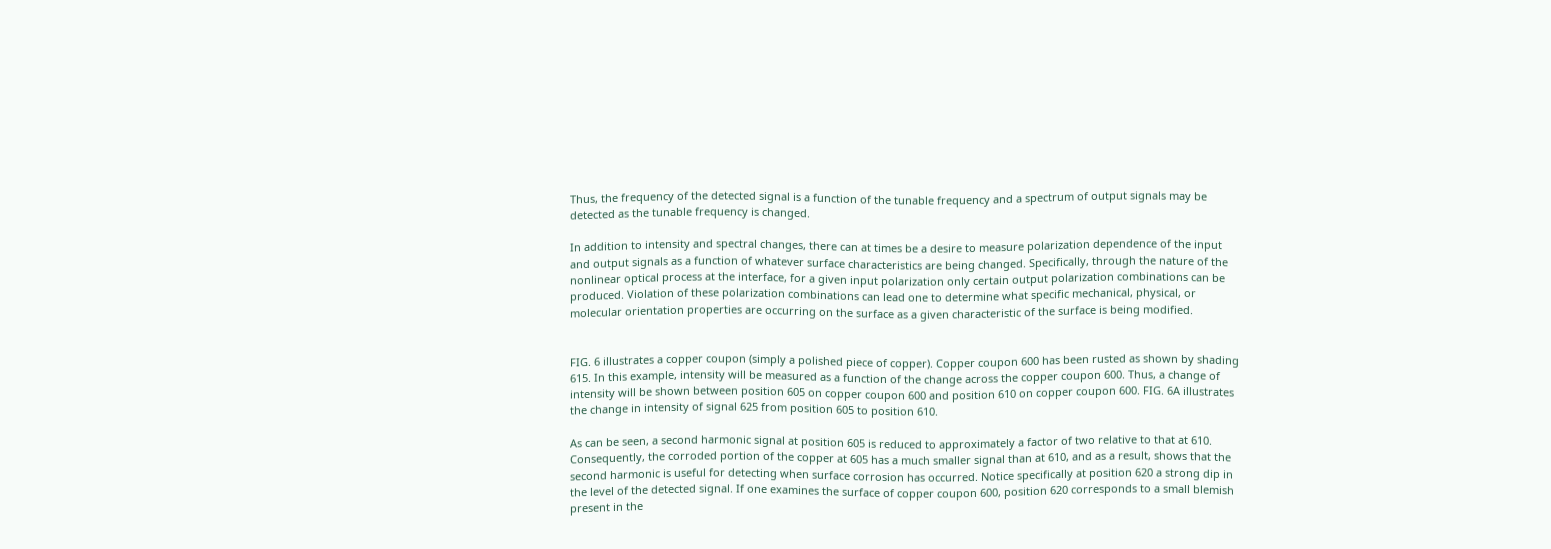Thus, the frequency of the detected signal is a function of the tunable frequency and a spectrum of output signals may be detected as the tunable frequency is changed.

In addition to intensity and spectral changes, there can at times be a desire to measure polarization dependence of the input and output signals as a function of whatever surface characteristics are being changed. Specifically, through the nature of the nonlinear optical process at the interface, for a given input polarization only certain output polarization combinations can be produced. Violation of these polarization combinations can lead one to determine what specific mechanical, physical, or molecular orientation properties are occurring on the surface as a given characteristic of the surface is being modified.


FIG. 6 illustrates a copper coupon (simply a polished piece of copper). Copper coupon 600 has been rusted as shown by shading 615. In this example, intensity will be measured as a function of the change across the copper coupon 600. Thus, a change of intensity will be shown between position 605 on copper coupon 600 and position 610 on copper coupon 600. FIG. 6A illustrates the change in intensity of signal 625 from position 605 to position 610.

As can be seen, a second harmonic signal at position 605 is reduced to approximately a factor of two relative to that at 610. Consequently, the corroded portion of the copper at 605 has a much smaller signal than at 610, and as a result, shows that the second harmonic is useful for detecting when surface corrosion has occurred. Notice specifically at position 620 a strong dip in the level of the detected signal. If one examines the surface of copper coupon 600, position 620 corresponds to a small blemish present in the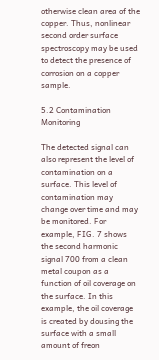otherwise clean area of the copper. Thus, nonlinear second order surface spectroscopy may be used to detect the presence of corrosion on a copper sample.

5.2 Contamination Monitoring

The detected signal can also represent the level of contamination on a surface. This level of contamination may change over time and may be monitored. For example, FIG. 7 shows the second harmonic signal 700 from a clean metal coupon as a function of oil coverage on the surface. In this example, the oil coverage is created by dousing the surface with a small amount of freon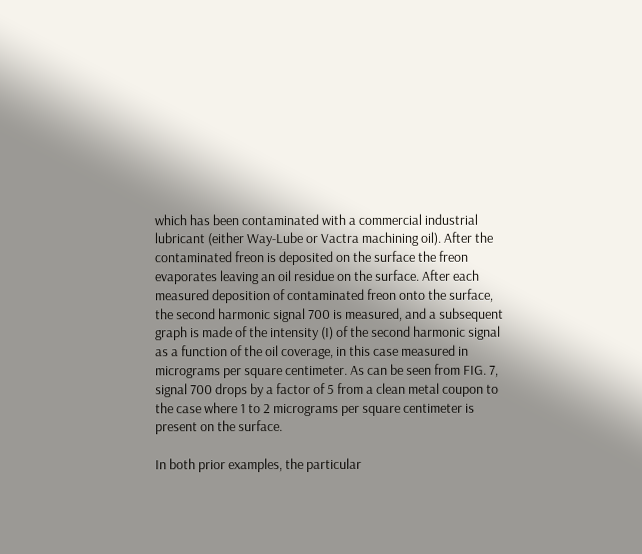which has been contaminated with a commercial industrial lubricant (either Way-Lube or Vactra machining oil). After the contaminated freon is deposited on the surface the freon evaporates leaving an oil residue on the surface. After each measured deposition of contaminated freon onto the surface, the second harmonic signal 700 is measured, and a subsequent graph is made of the intensity (I) of the second harmonic signal as a function of the oil coverage, in this case measured in micrograms per square centimeter. As can be seen from FIG. 7, signal 700 drops by a factor of 5 from a clean metal coupon to the case where 1 to 2 micrograms per square centimeter is present on the surface.

In both prior examples, the particular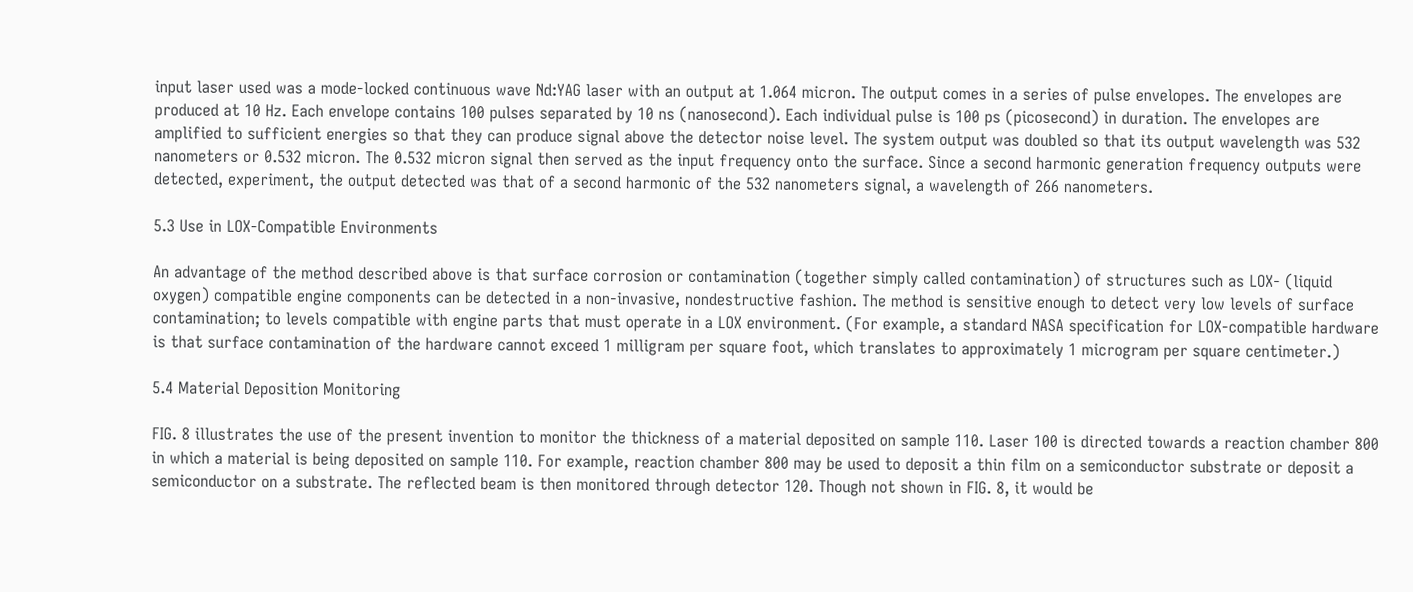input laser used was a mode-locked continuous wave Nd:YAG laser with an output at 1.064 micron. The output comes in a series of pulse envelopes. The envelopes are produced at 10 Hz. Each envelope contains 100 pulses separated by 10 ns (nanosecond). Each individual pulse is 100 ps (picosecond) in duration. The envelopes are amplified to sufficient energies so that they can produce signal above the detector noise level. The system output was doubled so that its output wavelength was 532 nanometers or 0.532 micron. The 0.532 micron signal then served as the input frequency onto the surface. Since a second harmonic generation frequency outputs were detected, experiment, the output detected was that of a second harmonic of the 532 nanometers signal, a wavelength of 266 nanometers.

5.3 Use in LOX-Compatible Environments

An advantage of the method described above is that surface corrosion or contamination (together simply called contamination) of structures such as LOX- (liquid oxygen) compatible engine components can be detected in a non-invasive, nondestructive fashion. The method is sensitive enough to detect very low levels of surface contamination; to levels compatible with engine parts that must operate in a LOX environment. (For example, a standard NASA specification for LOX-compatible hardware is that surface contamination of the hardware cannot exceed 1 milligram per square foot, which translates to approximately 1 microgram per square centimeter.)

5.4 Material Deposition Monitoring

FIG. 8 illustrates the use of the present invention to monitor the thickness of a material deposited on sample 110. Laser 100 is directed towards a reaction chamber 800 in which a material is being deposited on sample 110. For example, reaction chamber 800 may be used to deposit a thin film on a semiconductor substrate or deposit a semiconductor on a substrate. The reflected beam is then monitored through detector 120. Though not shown in FIG. 8, it would be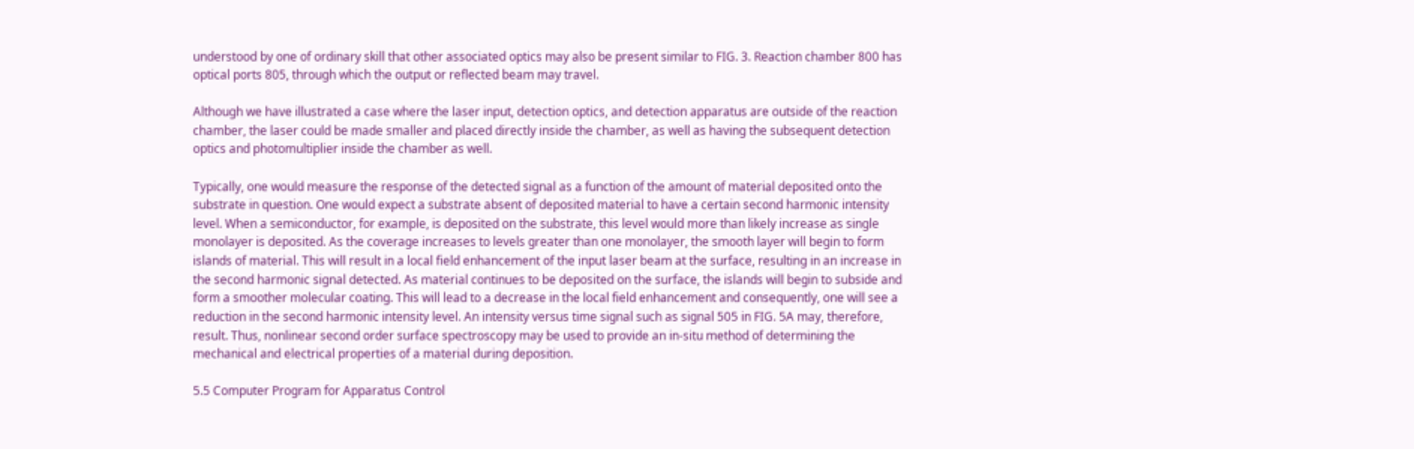understood by one of ordinary skill that other associated optics may also be present similar to FIG. 3. Reaction chamber 800 has optical ports 805, through which the output or reflected beam may travel.

Although we have illustrated a case where the laser input, detection optics, and detection apparatus are outside of the reaction chamber, the laser could be made smaller and placed directly inside the chamber, as well as having the subsequent detection optics and photomultiplier inside the chamber as well.

Typically, one would measure the response of the detected signal as a function of the amount of material deposited onto the substrate in question. One would expect a substrate absent of deposited material to have a certain second harmonic intensity level. When a semiconductor, for example, is deposited on the substrate, this level would more than likely increase as single monolayer is deposited. As the coverage increases to levels greater than one monolayer, the smooth layer will begin to form islands of material. This will result in a local field enhancement of the input laser beam at the surface, resulting in an increase in the second harmonic signal detected. As material continues to be deposited on the surface, the islands will begin to subside and form a smoother molecular coating. This will lead to a decrease in the local field enhancement and consequently, one will see a reduction in the second harmonic intensity level. An intensity versus time signal such as signal 505 in FIG. 5A may, therefore, result. Thus, nonlinear second order surface spectroscopy may be used to provide an in-situ method of determining the mechanical and electrical properties of a material during deposition.

5.5 Computer Program for Apparatus Control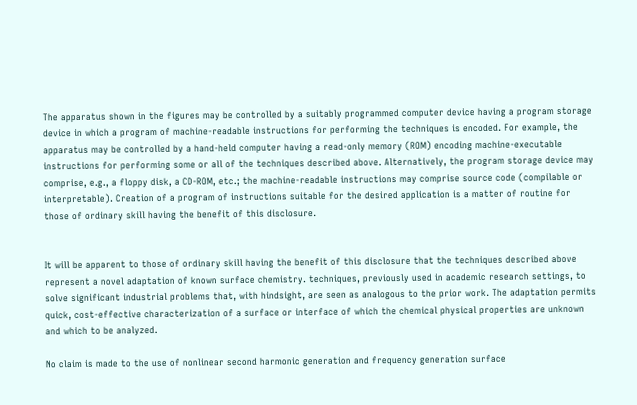The apparatus shown in the figures may be controlled by a suitably programmed computer device having a program storage device in which a program of machine-readable instructions for performing the techniques is encoded. For example, the apparatus may be controlled by a hand-held computer having a read-only memory (ROM) encoding machine-executable instructions for performing some or all of the techniques described above. Alternatively, the program storage device may comprise, e.g., a floppy disk, a CD-ROM, etc.; the machine-readable instructions may comprise source code (compilable or interpretable). Creation of a program of instructions suitable for the desired application is a matter of routine for those of ordinary skill having the benefit of this disclosure.


It will be apparent to those of ordinary skill having the benefit of this disclosure that the techniques described above represent a novel adaptation of known surface chemistry. techniques, previously used in academic research settings, to solve significant industrial problems that, with hindsight, are seen as analogous to the prior work. The adaptation permits quick, cost-effective characterization of a surface or interface of which the chemical physical properties are unknown and which to be analyzed.

No claim is made to the use of nonlinear second harmonic generation and frequency generation surface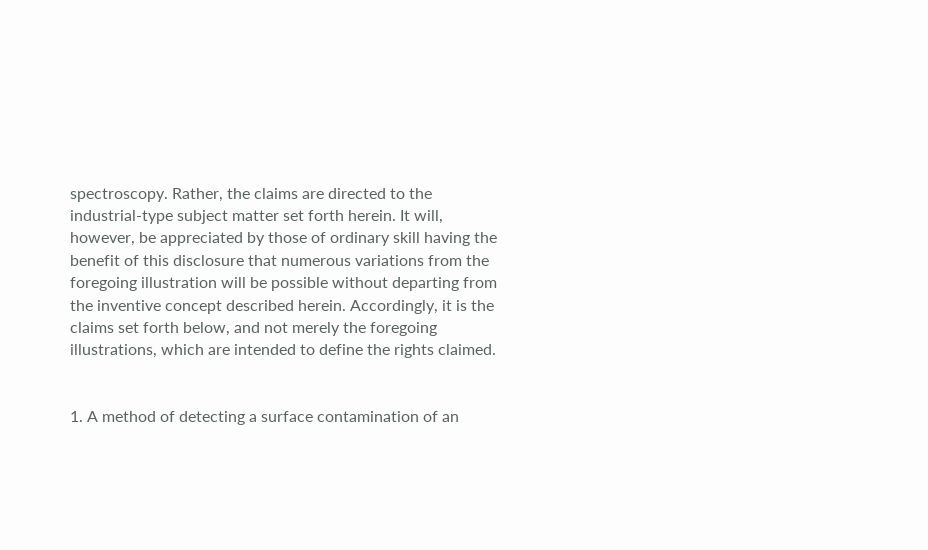spectroscopy. Rather, the claims are directed to the industrial-type subject matter set forth herein. It will, however, be appreciated by those of ordinary skill having the benefit of this disclosure that numerous variations from the foregoing illustration will be possible without departing from the inventive concept described herein. Accordingly, it is the claims set forth below, and not merely the foregoing illustrations, which are intended to define the rights claimed.


1. A method of detecting a surface contamination of an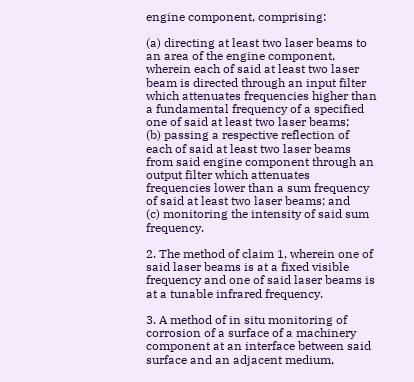engine component, comprising:

(a) directing at least two laser beams to an area of the engine component, wherein each of said at least two laser beam is directed through an input filter which attenuates frequencies higher than a fundamental frequency of a specified one of said at least two laser beams;
(b) passing a respective reflection of each of said at least two laser beams from said engine component through an output filter which attenuates frequencies lower than a sum frequency of said at least two laser beams; and
(c) monitoring the intensity of said sum frequency.

2. The method of claim 1, wherein one of said laser beams is at a fixed visible frequency and one of said laser beams is at a tunable infrared frequency.

3. A method of in situ monitoring of corrosion of a surface of a machinery component at an interface between said surface and an adjacent medium,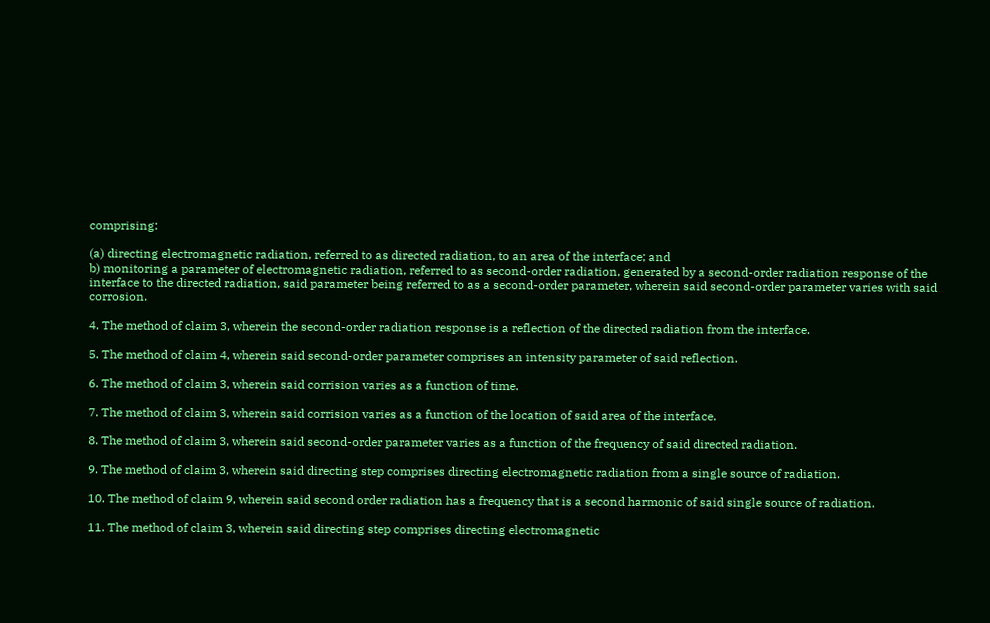comprising:

(a) directing electromagnetic radiation, referred to as directed radiation, to an area of the interface; and
b) monitoring a parameter of electromagnetic radiation, referred to as second-order radiation, generated by a second-order radiation response of the interface to the directed radiation, said parameter being referred to as a second-order parameter, wherein said second-order parameter varies with said corrosion.

4. The method of claim 3, wherein the second-order radiation response is a reflection of the directed radiation from the interface.

5. The method of claim 4, wherein said second-order parameter comprises an intensity parameter of said reflection.

6. The method of claim 3, wherein said corrision varies as a function of time.

7. The method of claim 3, wherein said corrision varies as a function of the location of said area of the interface.

8. The method of claim 3, wherein said second-order parameter varies as a function of the frequency of said directed radiation.

9. The method of claim 3, wherein said directing step comprises directing electromagnetic radiation from a single source of radiation.

10. The method of claim 9, wherein said second order radiation has a frequency that is a second harmonic of said single source of radiation.

11. The method of claim 3, wherein said directing step comprises directing electromagnetic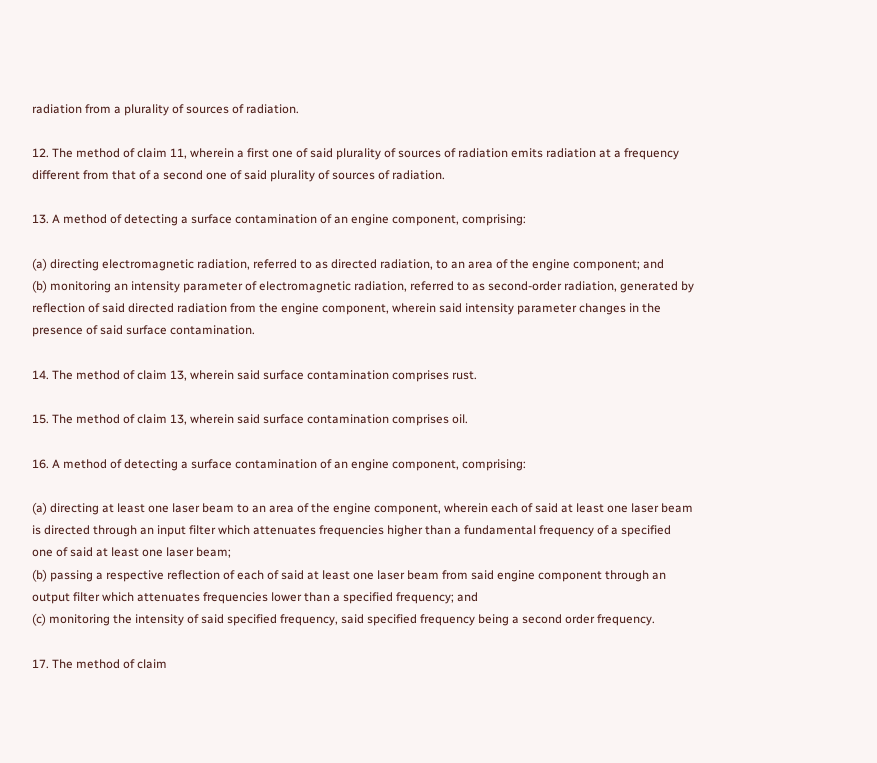radiation from a plurality of sources of radiation.

12. The method of claim 11, wherein a first one of said plurality of sources of radiation emits radiation at a frequency different from that of a second one of said plurality of sources of radiation.

13. A method of detecting a surface contamination of an engine component, comprising:

(a) directing electromagnetic radiation, referred to as directed radiation, to an area of the engine component; and
(b) monitoring an intensity parameter of electromagnetic radiation, referred to as second-order radiation, generated by reflection of said directed radiation from the engine component, wherein said intensity parameter changes in the presence of said surface contamination.

14. The method of claim 13, wherein said surface contamination comprises rust.

15. The method of claim 13, wherein said surface contamination comprises oil.

16. A method of detecting a surface contamination of an engine component, comprising:

(a) directing at least one laser beam to an area of the engine component, wherein each of said at least one laser beam is directed through an input filter which attenuates frequencies higher than a fundamental frequency of a specified one of said at least one laser beam;
(b) passing a respective reflection of each of said at least one laser beam from said engine component through an output filter which attenuates frequencies lower than a specified frequency; and
(c) monitoring the intensity of said specified frequency, said specified frequency being a second order frequency.

17. The method of claim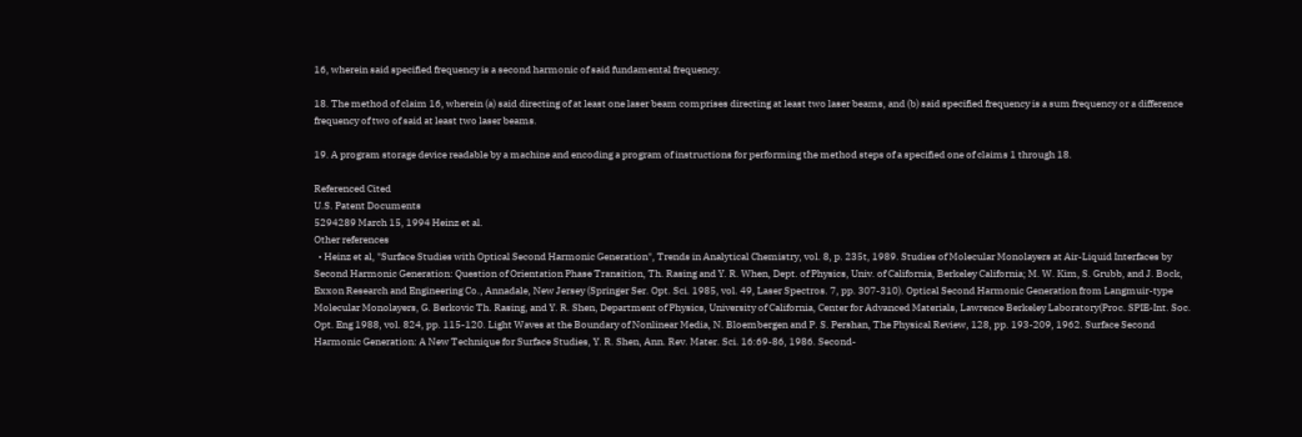16, wherein said specified frequency is a second harmonic of said fundamental frequency.

18. The method of claim 16, wherein (a) said directing of at least one laser beam comprises directing at least two laser beams, and (b) said specified frequency is a sum frequency or a difference frequency of two of said at least two laser beams.

19. A program storage device readable by a machine and encoding a program of instructions for performing the method steps of a specified one of claims 1 through 18.

Referenced Cited
U.S. Patent Documents
5294289 March 15, 1994 Heinz et al.
Other references
  • Heinz et al, "Surface Studies with Optical Second Harmonic Generation", Trends in Analytical Chemistry, vol. 8, p. 235t, 1989. Studies of Molecular Monolayers at Air-Liquid Interfaces by Second Harmonic Generation: Question of Orientation Phase Transition, Th. Rasing and Y. R. When, Dept. of Physics, Univ. of California, Berkeley California; M. W. Kim, S. Grubb, and J. Bock, Exxon Research and Engineering Co., Annadale, New Jersey (Springer Ser. Opt. Sci. 1985, vol. 49, Laser Spectros. 7, pp. 307-310). Optical Second Harmonic Generation from Langmuir-type Molecular Monolayers, G. Berkovic Th. Rasing, and Y. R. Shen, Department of Physics, University of California, Center for Advanced Materials, Lawrence Berkeley Laboratory(Proc. SPIE-Int. Soc. Opt. Eng 1988, vol. 824, pp. 115-120. Light Waves at the Boundary of Nonlinear Media, N. Bloembergen and P. S. Pershan, The Physical Review, 128, pp. 193-209, 1962. Surface Second Harmonic Generation: A New Technique for Surface Studies, Y. R. Shen, Ann. Rev. Mater. Sci. 16:69-86, 1986. Second-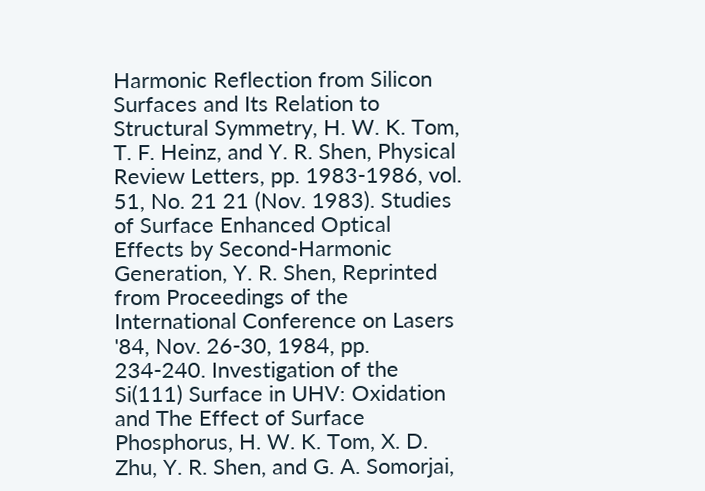Harmonic Reflection from Silicon Surfaces and Its Relation to Structural Symmetry, H. W. K. Tom, T. F. Heinz, and Y. R. Shen, Physical Review Letters, pp. 1983-1986, vol. 51, No. 21 21 (Nov. 1983). Studies of Surface Enhanced Optical Effects by Second-Harmonic Generation, Y. R. Shen, Reprinted from Proceedings of the International Conference on Lasers '84, Nov. 26-30, 1984, pp. 234-240. Investigation of the Si(111) Surface in UHV: Oxidation and The Effect of Surface Phosphorus, H. W. K. Tom, X. D. Zhu, Y. R. Shen, and G. A. Somorjai,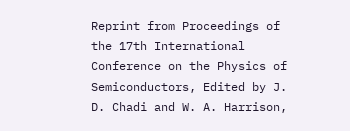Reprint from Proceedings of the 17th International Conference on the Physics of Semiconductors, Edited by J. D. Chadi and W. A. Harrison,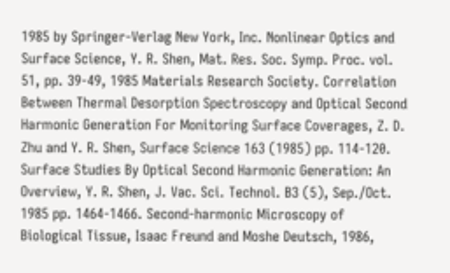1985 by Springer-Verlag New York, Inc. Nonlinear Optics and Surface Science, Y. R. Shen, Mat. Res. Soc. Symp. Proc. vol. 51, pp. 39-49, 1985 Materials Research Society. Correlation Between Thermal Desorption Spectroscopy and Optical Second Harmonic Generation For Monitoring Surface Coverages, Z. D. Zhu and Y. R. Shen, Surface Science 163 (1985) pp. 114-120. Surface Studies By Optical Second Harmonic Generation: An Overview, Y. R. Shen, J. Vac. Sci. Technol. B3 (5), Sep./Oct. 1985 pp. 1464-1466. Second-harmonic Microscopy of Biological Tissue, Isaac Freund and Moshe Deutsch, 1986,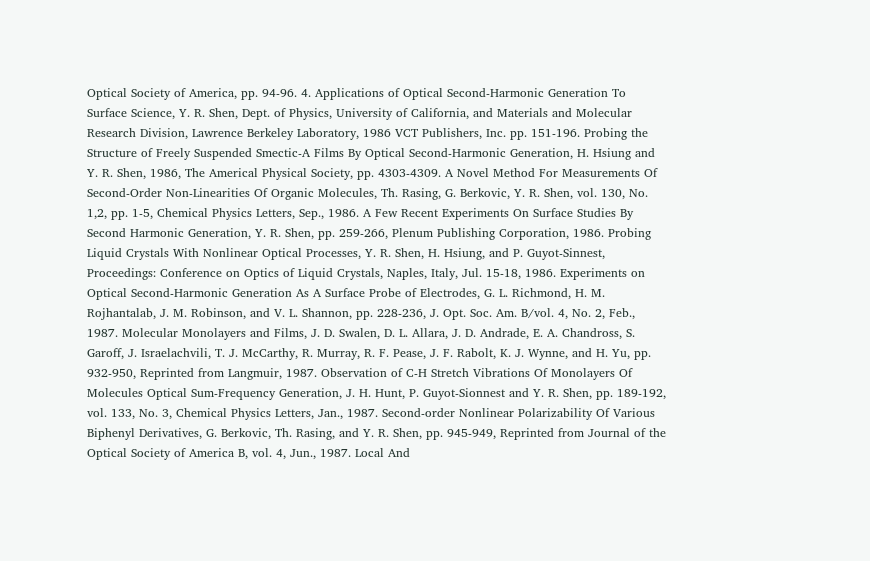Optical Society of America, pp. 94-96. 4. Applications of Optical Second-Harmonic Generation To Surface Science, Y. R. Shen, Dept. of Physics, University of California, and Materials and Molecular Research Division, Lawrence Berkeley Laboratory, 1986 VCT Publishers, Inc. pp. 151-196. Probing the Structure of Freely Suspended Smectic-A Films By Optical Second-Harmonic Generation, H. Hsiung and Y. R. Shen, 1986, The Americal Physical Society, pp. 4303-4309. A Novel Method For Measurements Of Second-Order Non-Linearities Of Organic Molecules, Th. Rasing, G. Berkovic, Y. R. Shen, vol. 130, No. 1,2, pp. 1-5, Chemical Physics Letters, Sep., 1986. A Few Recent Experiments On Surface Studies By Second Harmonic Generation, Y. R. Shen, pp. 259-266, Plenum Publishing Corporation, 1986. Probing Liquid Crystals With Nonlinear Optical Processes, Y. R. Shen, H. Hsiung, and P. Guyot-Sinnest, Proceedings: Conference on Optics of Liquid Crystals, Naples, Italy, Jul. 15-18, 1986. Experiments on Optical Second-Harmonic Generation As A Surface Probe of Electrodes, G. L. Richmond, H. M. Rojhantalab, J. M. Robinson, and V. L. Shannon, pp. 228-236, J. Opt. Soc. Am. B/vol. 4, No. 2, Feb., 1987. Molecular Monolayers and Films, J. D. Swalen, D. L. Allara, J. D. Andrade, E. A. Chandross, S. Garoff, J. Israelachvili, T. J. McCarthy, R. Murray, R. F. Pease, J. F. Rabolt, K. J. Wynne, and H. Yu, pp. 932-950, Reprinted from Langmuir, 1987. Observation of C-H Stretch Vibrations Of Monolayers Of Molecules Optical Sum-Frequency Generation, J. H. Hunt, P. Guyot-Sionnest and Y. R. Shen, pp. 189-192, vol. 133, No. 3, Chemical Physics Letters, Jan., 1987. Second-order Nonlinear Polarizability Of Various Biphenyl Derivatives, G. Berkovic, Th. Rasing, and Y. R. Shen, pp. 945-949, Reprinted from Journal of the Optical Society of America B, vol. 4, Jun., 1987. Local And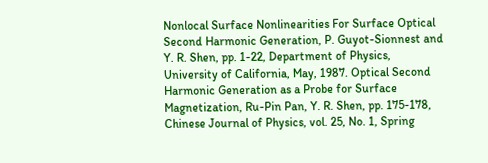Nonlocal Surface Nonlinearities For Surface Optical Second Harmonic Generation, P. Guyot-Sionnest and Y. R. Shen, pp. 1-22, Department of Physics, University of California, May, 1987. Optical Second Harmonic Generation as a Probe for Surface Magnetization, Ru-Pin Pan, Y. R. Shen, pp. 175-178, Chinese Journal of Physics, vol. 25, No. 1, Spring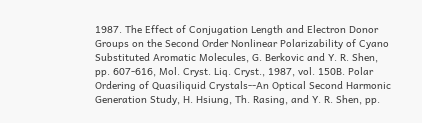1987. The Effect of Conjugation Length and Electron Donor Groups on the Second Order Nonlinear Polarizability of Cyano Substituted Aromatic Molecules, G. Berkovic and Y. R. Shen, pp. 607-616, Mol. Cryst. Liq. Cryst., 1987, vol. 150B. Polar Ordering of Quasiliquid Crystals--An Optical Second Harmonic Generation Study, H. Hsiung, Th. Rasing, and Y. R. Shen, pp.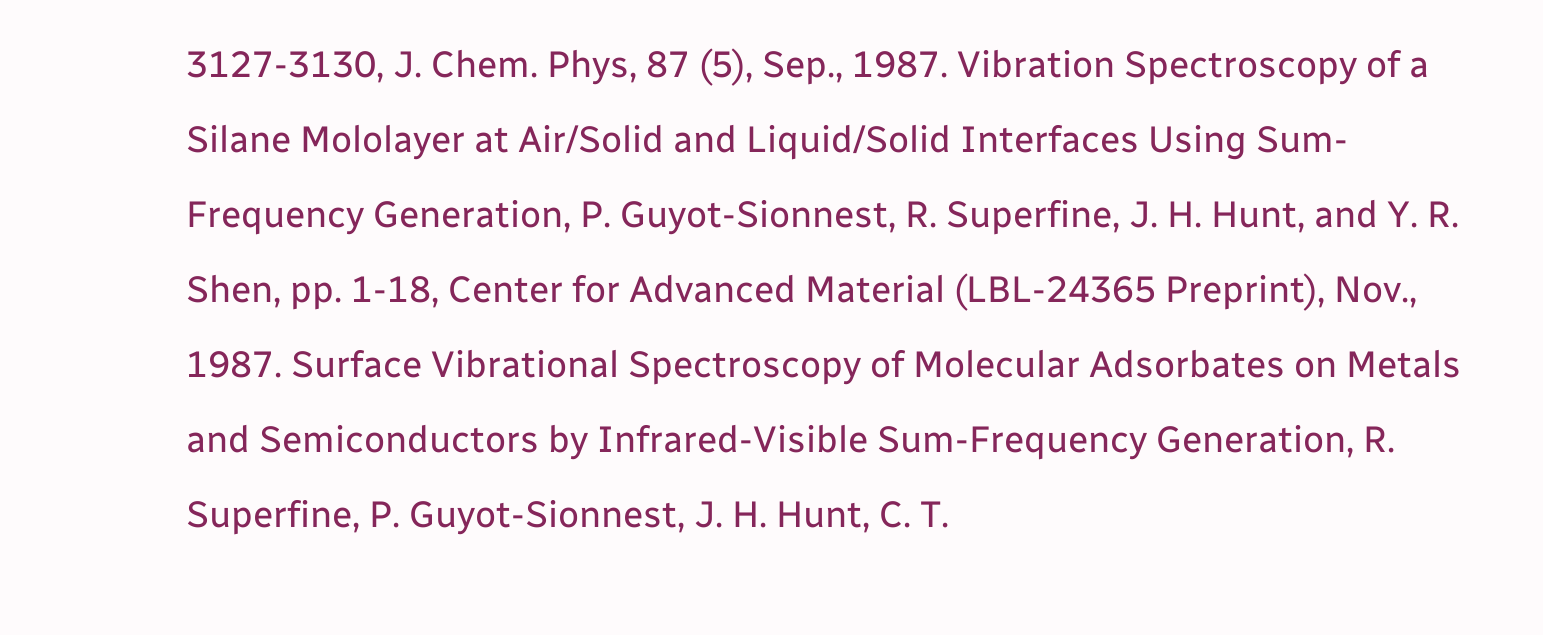3127-3130, J. Chem. Phys, 87 (5), Sep., 1987. Vibration Spectroscopy of a Silane Mololayer at Air/Solid and Liquid/Solid Interfaces Using Sum-Frequency Generation, P. Guyot-Sionnest, R. Superfine, J. H. Hunt, and Y. R. Shen, pp. 1-18, Center for Advanced Material (LBL-24365 Preprint), Nov., 1987. Surface Vibrational Spectroscopy of Molecular Adsorbates on Metals and Semiconductors by Infrared-Visible Sum-Frequency Generation, R. Superfine, P. Guyot-Sionnest, J. H. Hunt, C. T.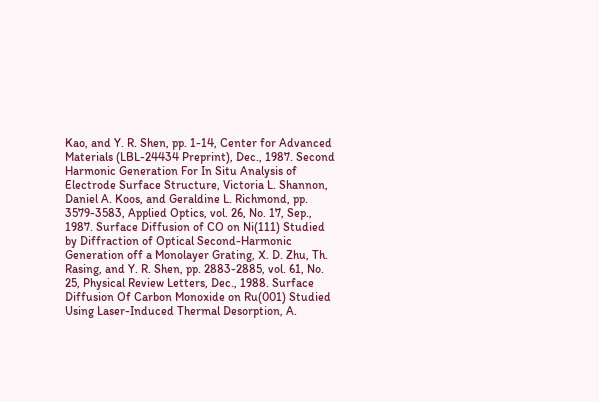Kao, and Y. R. Shen, pp. 1-14, Center for Advanced Materials (LBL-24434 Preprint), Dec., 1987. Second Harmonic Generation For In Situ Analysis of Electrode Surface Structure, Victoria L. Shannon, Daniel A. Koos, and Geraldine L. Richmond, pp. 3579-3583, Applied Optics, vol. 26, No. 17, Sep., 1987. Surface Diffusion of CO on Ni(111) Studied by Diffraction of Optical Second-Harmonic Generation off a Monolayer Grating, X. D. Zhu, Th. Rasing, and Y. R. Shen, pp. 2883-2885, vol. 61, No. 25, Physical Review Letters, Dec., 1988. Surface Diffusion Of Carbon Monoxide on Ru(001) Studied Using Laser-Induced Thermal Desorption, A.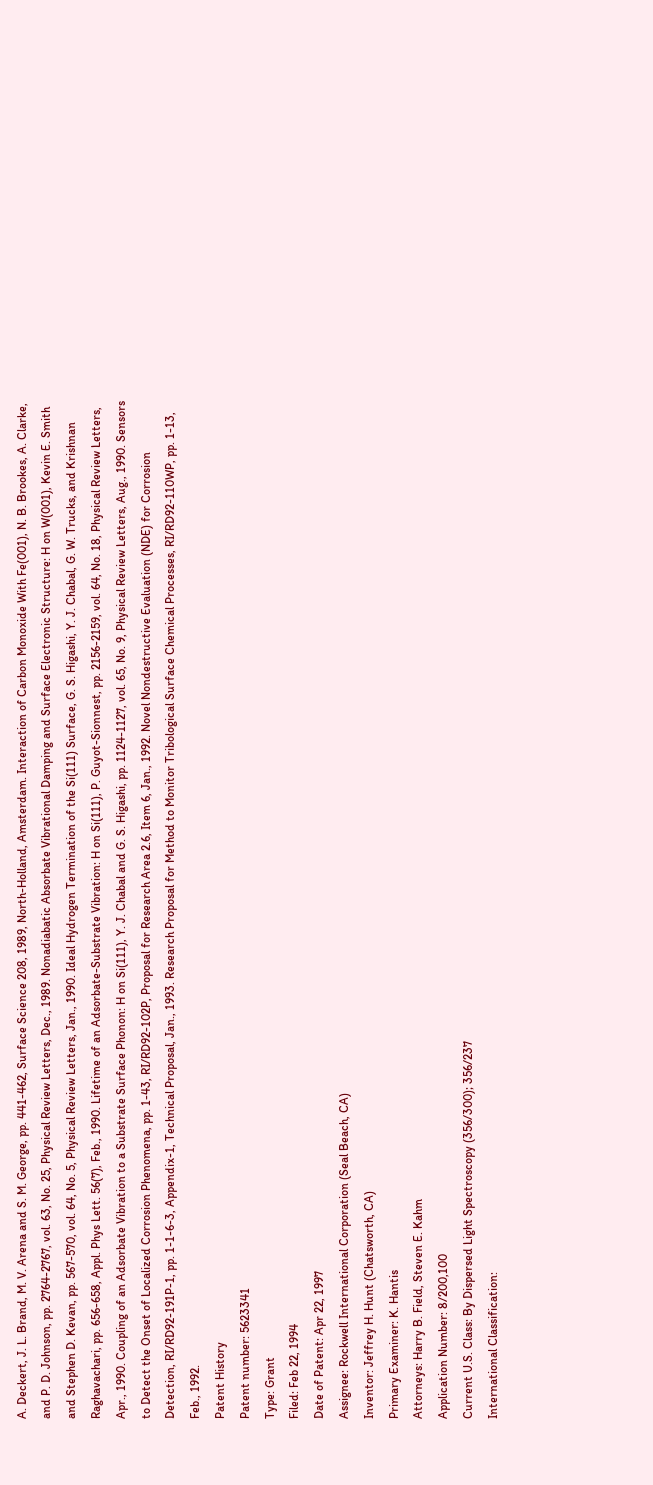A. Deckert, J. L. Brand, M. V. Arena and S. M. George, pp. 441-462, Surface Science 208, 1989, North-Holland, Amsterdam. Interaction of Carbon Monoxide With Fe(001), N. B. Brookes, A. Clarke, and P. D. Johnson, pp. 2764-2767, vol. 63, No. 25, Physical Review Letters, Dec., 1989. Nonadiabatic Absorbate Vibrational Damping and Surface Electronic Structure: H on W(001), Kevin E. Smith and Stephen D. Kevan, pp. 567-570, vol. 64, No. 5, Physical Review Letters, Jan., 1990. Ideal Hydrogen Termination of the Si(111) Surface, G. S. Higashi, Y. J. Chabal, G. W. Trucks, and Krishnan Raghavachari, pp. 656-658, Appl. Phys Lett. 56(7), Feb., 1990. Lifetime of an Adsorbate-Substrate Vibration: H on Si(111), P. Guyot-Sionnest, pp. 2156-2159, vol. 64, No. 18, Physical Review Letters, Apr., 1990. Coupling of an Adsorbate Vibration to a Substrate Surface Phonon: H on Si(111), Y. J. Chabal and G. S. Higashi, pp. 1124-1127, vol. 65, No. 9, Physical Review Letters, Aug., 1990. Sensors to Detect the Onset of Localized Corrosion Phenomena, pp. 1-43, RI/RD92-102P, Proposal for Research Area 2.6, Item 6, Jan., 1992. Novel Nondestructive Evaluation (NDE) for Corrosion Detection, RI/RD92-191P-1, pp. 1-1-6-3, Appendix-1, Technical Proposal, Jan., 1993. Research Proposal for Method to Monitor Tribological Surface Chemical Processes, RI/RD92-110WP, pp. 1-13, Feb., 1992.
Patent History
Patent number: 5623341
Type: Grant
Filed: Feb 22, 1994
Date of Patent: Apr 22, 1997
Assignee: Rockwell International Corporation (Seal Beach, CA)
Inventor: Jeffrey H. Hunt (Chatsworth, CA)
Primary Examiner: K. Hantis
Attorneys: Harry B. Field, Steven E. Kahm
Application Number: 8/200,100
Current U.S. Class: By Dispersed Light Spectroscopy (356/300); 356/237
International Classification: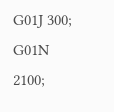G01J 300; G01N 2100;